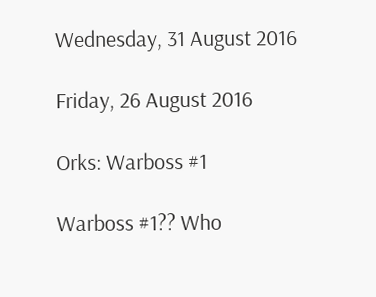Wednesday, 31 August 2016

Friday, 26 August 2016

Orks: Warboss #1

Warboss #1?? Who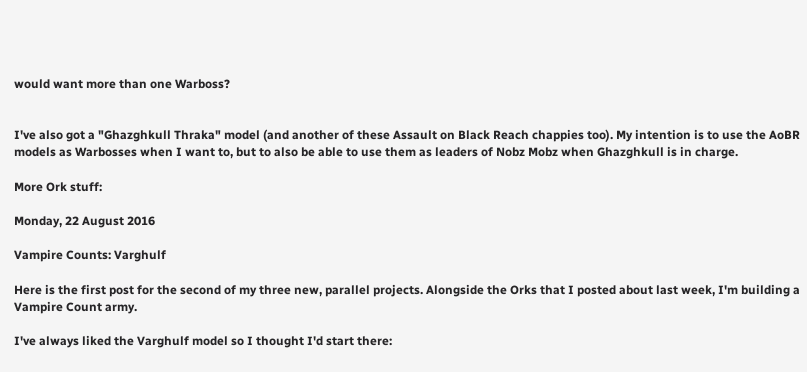would want more than one Warboss?


I've also got a "Ghazghkull Thraka" model (and another of these Assault on Black Reach chappies too). My intention is to use the AoBR models as Warbosses when I want to, but to also be able to use them as leaders of Nobz Mobz when Ghazghkull is in charge.

More Ork stuff:

Monday, 22 August 2016

Vampire Counts: Varghulf

Here is the first post for the second of my three new, parallel projects. Alongside the Orks that I posted about last week, I'm building a Vampire Count army.

I've always liked the Varghulf model so I thought I'd start there: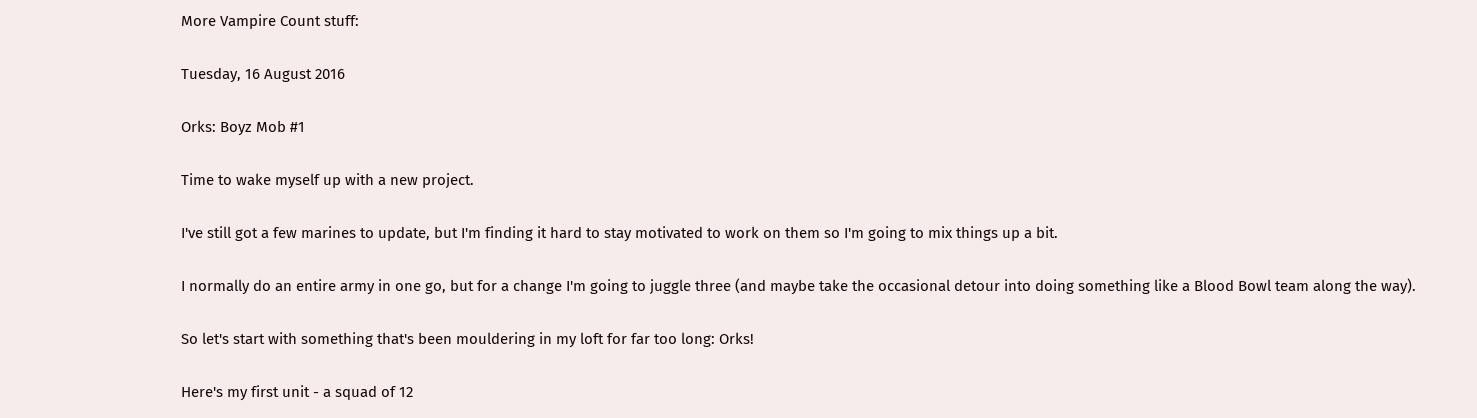More Vampire Count stuff:

Tuesday, 16 August 2016

Orks: Boyz Mob #1

Time to wake myself up with a new project.

I've still got a few marines to update, but I'm finding it hard to stay motivated to work on them so I'm going to mix things up a bit.

I normally do an entire army in one go, but for a change I'm going to juggle three (and maybe take the occasional detour into doing something like a Blood Bowl team along the way).

So let's start with something that's been mouldering in my loft for far too long: Orks!

Here's my first unit - a squad of 12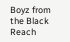Boyz from the Black Reach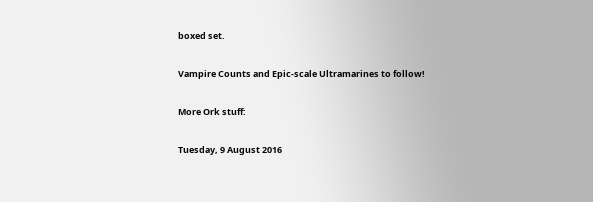boxed set.

Vampire Counts and Epic-scale Ultramarines to follow!

More Ork stuff:

Tuesday, 9 August 2016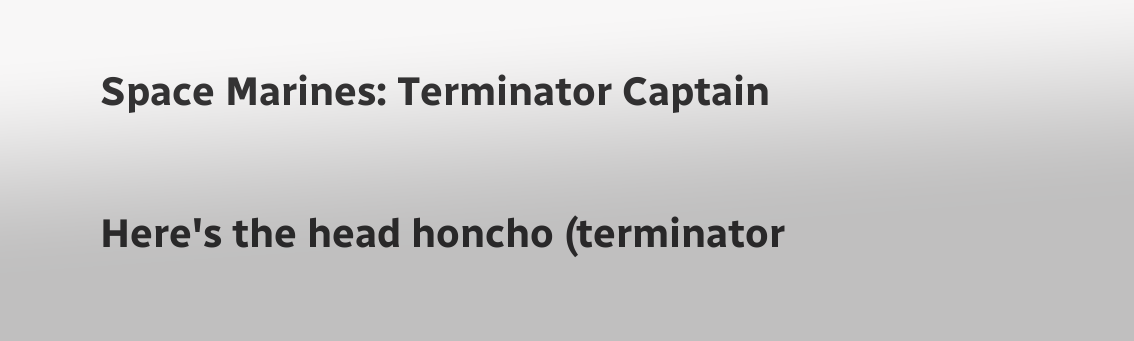Space Marines: Terminator Captain

Here's the head honcho (terminator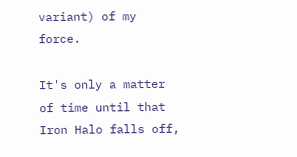variant) of my force.

It's only a matter of time until that Iron Halo falls off,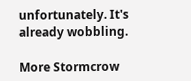unfortunately. It's already wobbling.

More Stormcrow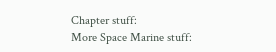Chapter stuff:
More Space Marine stuff: